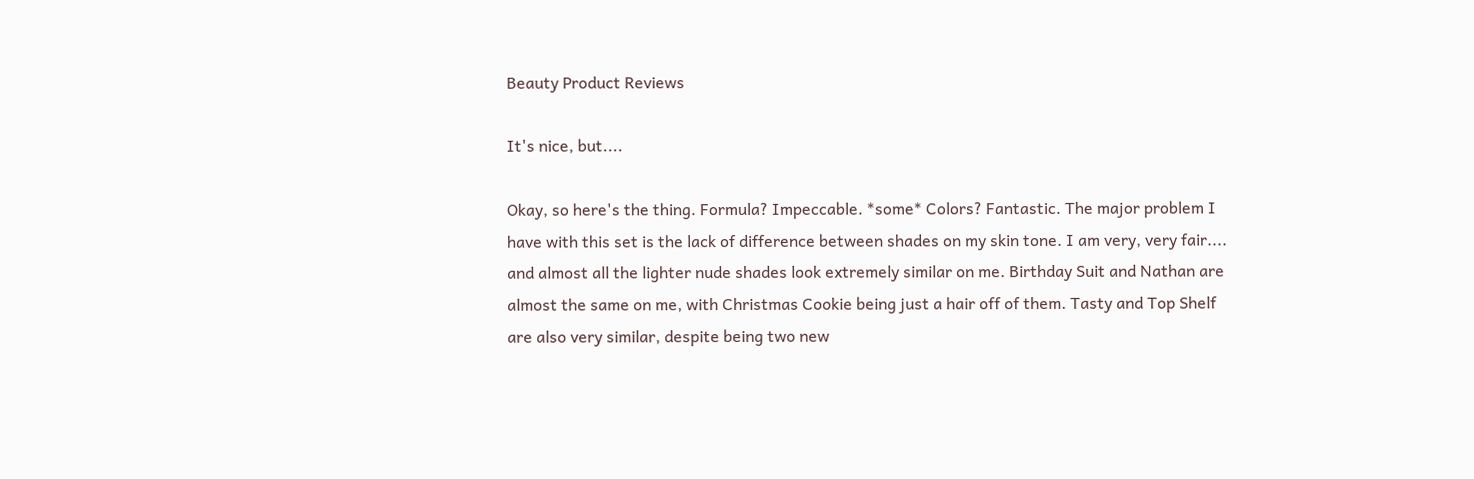Beauty Product Reviews

It's nice, but....

Okay, so here's the thing. Formula? Impeccable. *some* Colors? Fantastic. The major problem I have with this set is the lack of difference between shades on my skin tone. I am very, very fair.... and almost all the lighter nude shades look extremely similar on me. Birthday Suit and Nathan are almost the same on me, with Christmas Cookie being just a hair off of them. Tasty and Top Shelf are also very similar, despite being two new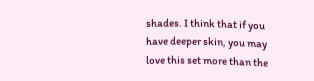shades. I think that if you have deeper skin, you may love this set more than the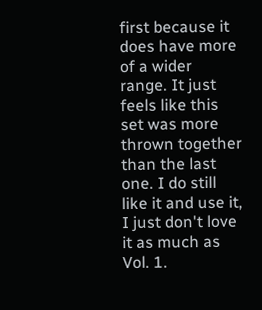first because it does have more of a wider range. It just feels like this set was more thrown together than the last one. I do still like it and use it, I just don't love it as much as Vol. 1.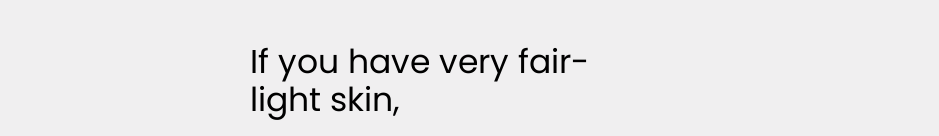If you have very fair-light skin,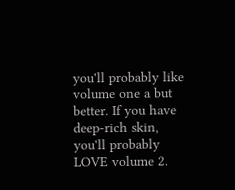you'll probably like volume one a but better. If you have deep-rich skin, you'll probably LOVE volume 2.